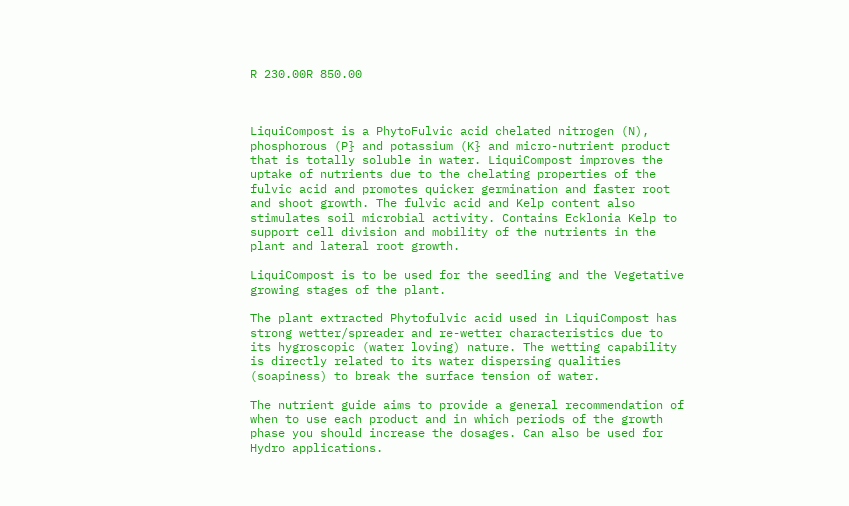R 230.00R 850.00



LiquiCompost is a PhytoFulvic acid chelated nitrogen (N), phosphorous (P} and potassium (K} and micro-nutrient product that is totally soluble in water. LiquiCompost improves the uptake of nutrients due to the chelating properties of the fulvic acid and promotes quicker germination and faster root and shoot growth. The fulvic acid and Kelp content also stimulates soil microbial activity. Contains Ecklonia Kelp to support cell division and mobility of the nutrients in the plant and lateral root growth.

LiquiCompost is to be used for the seedling and the Vegetative growing stages of the plant.

The plant extracted Phytofulvic acid used in LiquiCompost has strong wetter/spreader and re-wetter characteristics due to its hygroscopic (water loving) nature. The wetting capability is directly related to its water dispersing qualities (soapiness) to break the surface tension of water.

The nutrient guide aims to provide a general recommendation of when to use each product and in which periods of the growth phase you should increase the dosages. Can also be used for Hydro applications.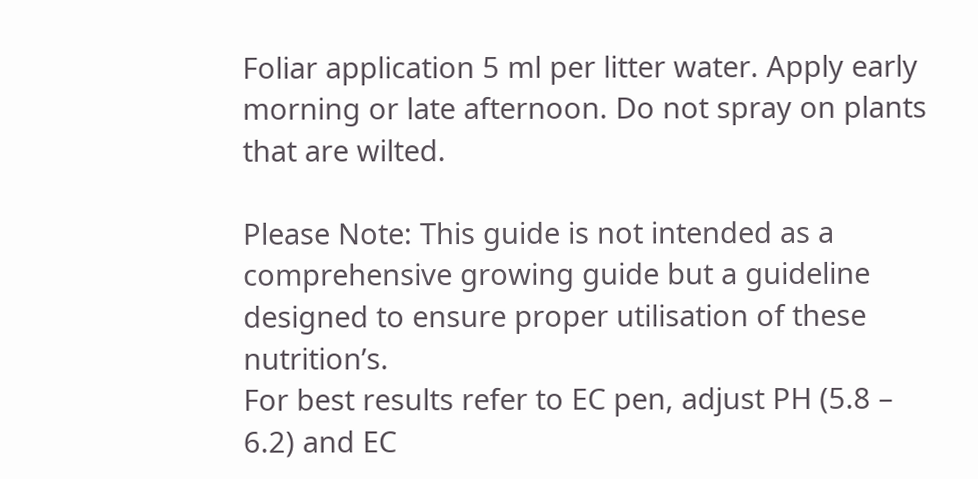Foliar application 5 ml per litter water. Apply early morning or late afternoon. Do not spray on plants that are wilted.

Please Note: This guide is not intended as a comprehensive growing guide but a guideline designed to ensure proper utilisation of these nutrition’s.
For best results refer to EC pen, adjust PH (5.8 – 6.2) and EC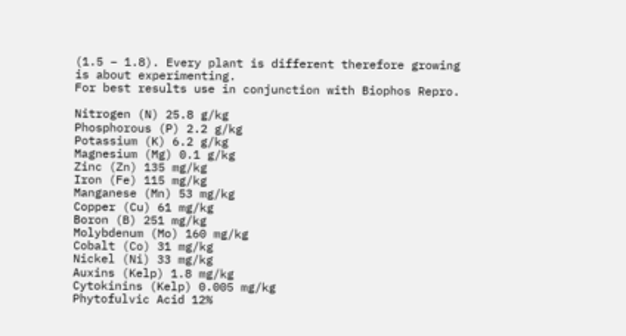(1.5 – 1.8). Every plant is different therefore growing is about experimenting.
For best results use in conjunction with Biophos Repro.

Nitrogen (N) 25.8 g/kg
Phosphorous (P) 2.2 g/kg
Potassium (K) 6.2 g/kg
Magnesium (Mg) 0.1 g/kg
Zinc (Zn) 135 mg/kg
Iron (Fe) 115 mg/kg
Manganese (Mn) 53 mg/kg
Copper (Cu) 61 mg/kg
Boron (B) 251 mg/kg
Molybdenum (Mo) 160 mg/kg
Cobalt (Co) 31 mg/kg
Nickel (Ni) 33 mg/kg
Auxins (Kelp) 1.8 mg/kg
Cytokinins (Kelp) 0.005 mg/kg
Phytofulvic Acid 12%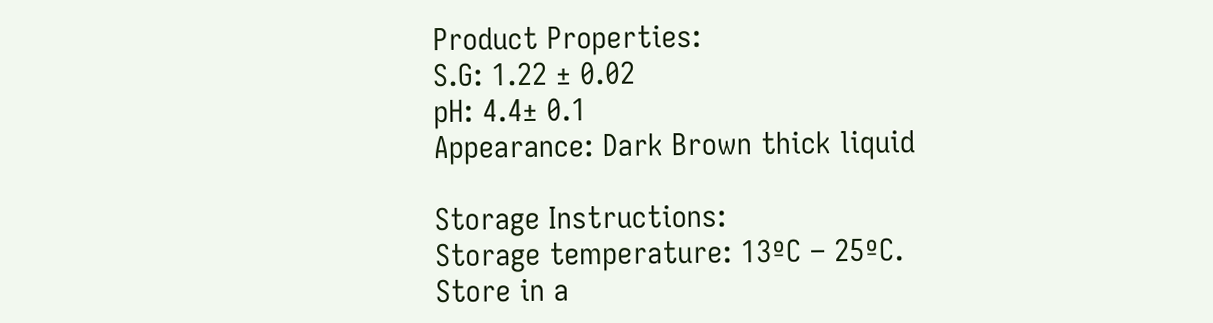Product Properties:
S.G: 1.22 ± 0.02
pH: 4.4± 0.1
Appearance: Dark Brown thick liquid

Storage Instructions:
Storage temperature: 13ºC – 25ºC.
Store in a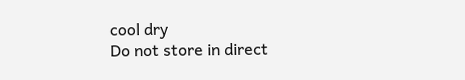cool dry
Do not store in direct